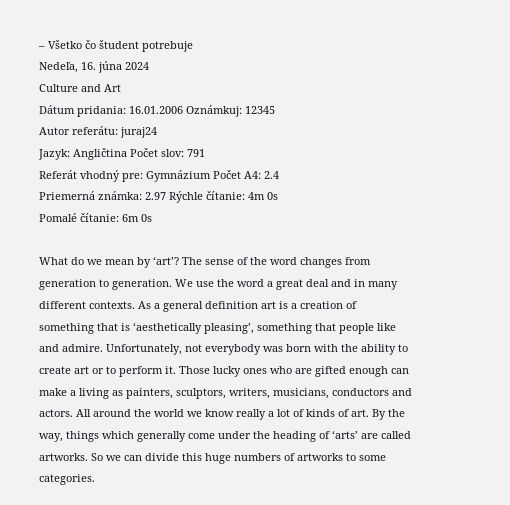– Všetko čo študent potrebuje
Nedeľa, 16. júna 2024
Culture and Art
Dátum pridania: 16.01.2006 Oznámkuj: 12345
Autor referátu: juraj24
Jazyk: Angličtina Počet slov: 791
Referát vhodný pre: Gymnázium Počet A4: 2.4
Priemerná známka: 2.97 Rýchle čítanie: 4m 0s
Pomalé čítanie: 6m 0s

What do we mean by ‘art’? The sense of the word changes from generation to generation. We use the word a great deal and in many different contexts. As a general definition art is a creation of something that is ‘aesthetically pleasing’, something that people like and admire. Unfortunately, not everybody was born with the ability to create art or to perform it. Those lucky ones who are gifted enough can make a living as painters, sculptors, writers, musicians, conductors and actors. All around the world we know really a lot of kinds of art. By the way, things which generally come under the heading of ‘arts’ are called artworks. So we can divide this huge numbers of artworks to some categories.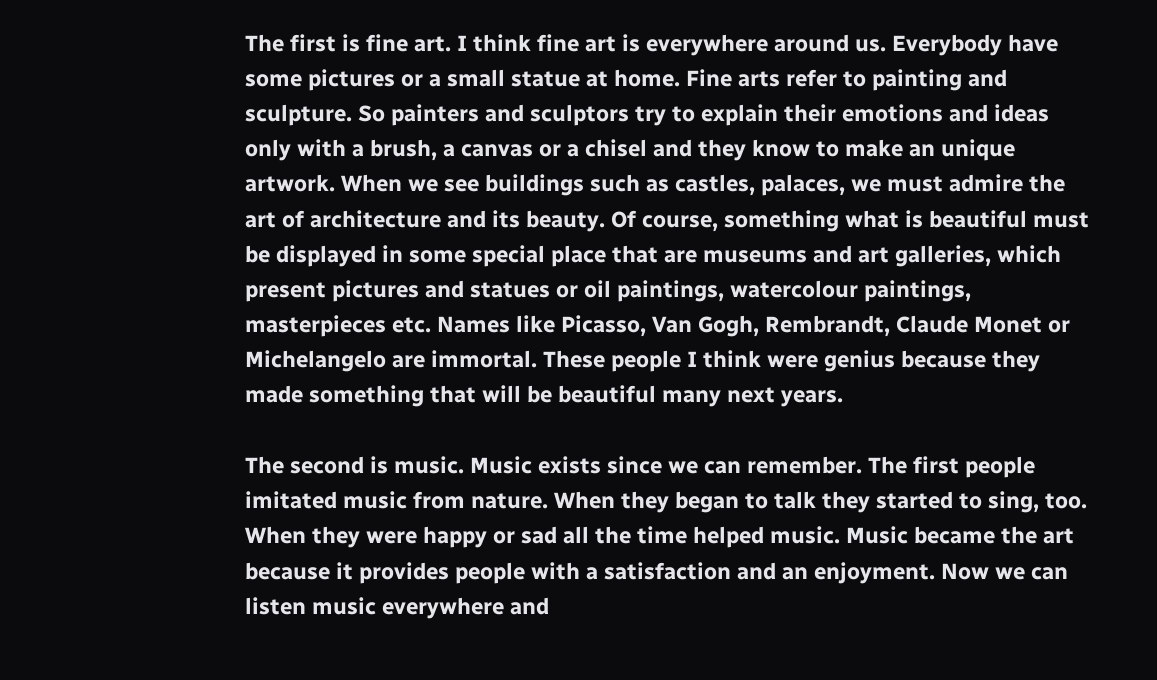The first is fine art. I think fine art is everywhere around us. Everybody have some pictures or a small statue at home. Fine arts refer to painting and sculpture. So painters and sculptors try to explain their emotions and ideas only with a brush, a canvas or a chisel and they know to make an unique artwork. When we see buildings such as castles, palaces, we must admire the art of architecture and its beauty. Of course, something what is beautiful must be displayed in some special place that are museums and art galleries, which present pictures and statues or oil paintings, watercolour paintings, masterpieces etc. Names like Picasso, Van Gogh, Rembrandt, Claude Monet or Michelangelo are immortal. These people I think were genius because they made something that will be beautiful many next years.

The second is music. Music exists since we can remember. The first people imitated music from nature. When they began to talk they started to sing, too. When they were happy or sad all the time helped music. Music became the art because it provides people with a satisfaction and an enjoyment. Now we can listen music everywhere and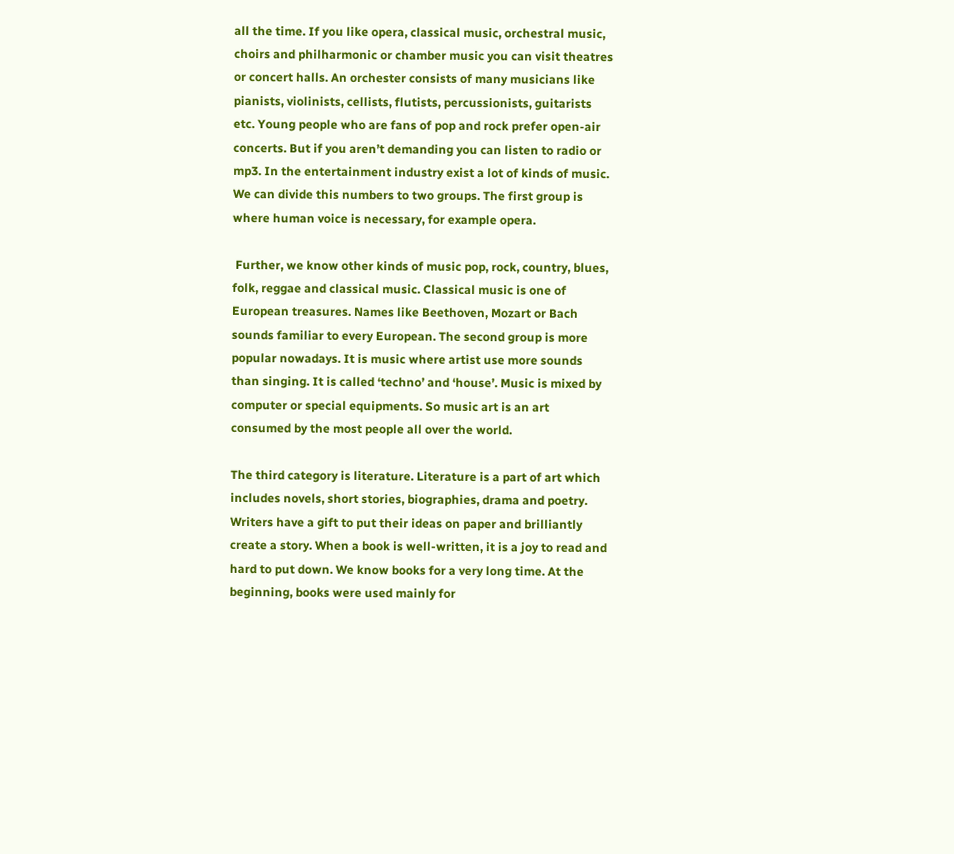all the time. If you like opera, classical music, orchestral music, choirs and philharmonic or chamber music you can visit theatres or concert halls. An orchester consists of many musicians like pianists, violinists, cellists, flutists, percussionists, guitarists etc. Young people who are fans of pop and rock prefer open-air concerts. But if you aren’t demanding you can listen to radio or mp3. In the entertainment industry exist a lot of kinds of music. We can divide this numbers to two groups. The first group is where human voice is necessary, for example opera.

 Further, we know other kinds of music pop, rock, country, blues, folk, reggae and classical music. Classical music is one of European treasures. Names like Beethoven, Mozart or Bach sounds familiar to every European. The second group is more popular nowadays. It is music where artist use more sounds than singing. It is called ‘techno’ and ‘house’. Music is mixed by computer or special equipments. So music art is an art consumed by the most people all over the world.

The third category is literature. Literature is a part of art which includes novels, short stories, biographies, drama and poetry. Writers have a gift to put their ideas on paper and brilliantly create a story. When a book is well-written, it is a joy to read and hard to put down. We know books for a very long time. At the beginning, books were used mainly for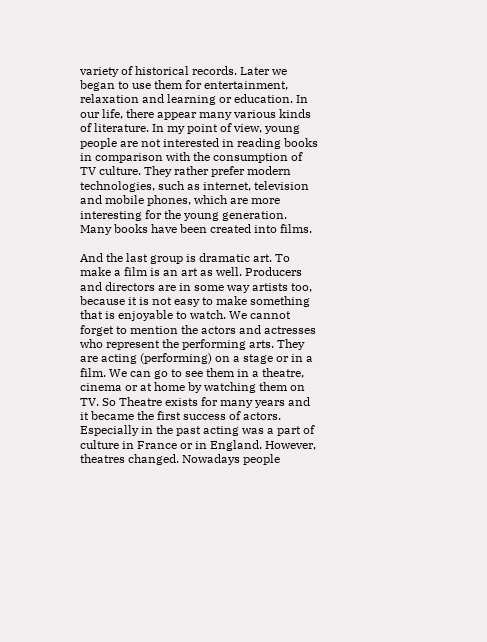variety of historical records. Later we began to use them for entertainment, relaxation and learning or education. In our life, there appear many various kinds of literature. In my point of view, young people are not interested in reading books in comparison with the consumption of TV culture. They rather prefer modern technologies, such as internet, television and mobile phones, which are more interesting for the young generation. Many books have been created into films.

And the last group is dramatic art. To make a film is an art as well. Producers and directors are in some way artists too, because it is not easy to make something that is enjoyable to watch. We cannot forget to mention the actors and actresses who represent the performing arts. They are acting (performing) on a stage or in a film. We can go to see them in a theatre, cinema or at home by watching them on TV. So Theatre exists for many years and it became the first success of actors. Especially in the past acting was a part of culture in France or in England. However, theatres changed. Nowadays people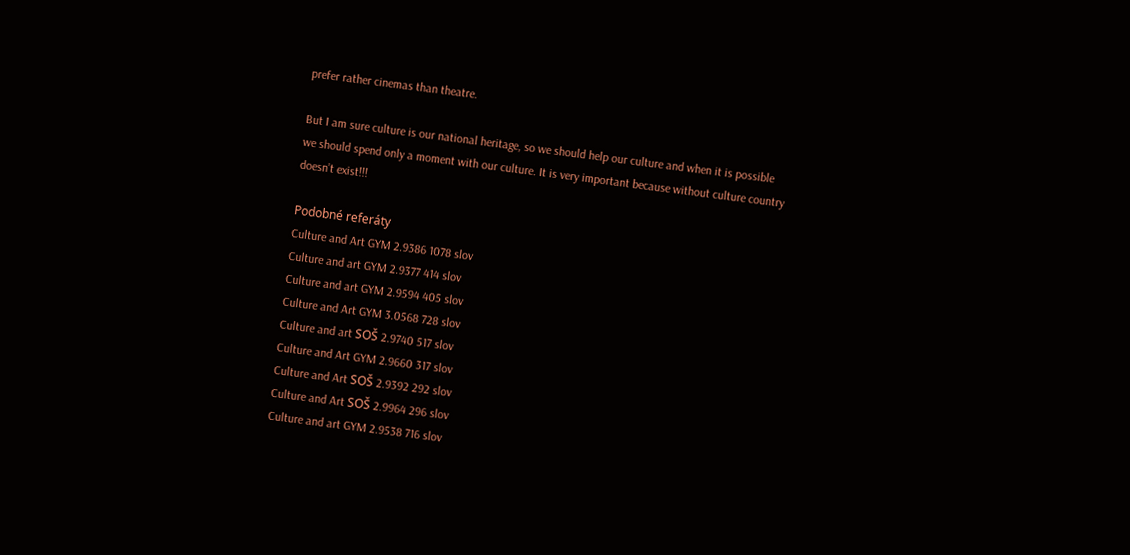prefer rather cinemas than theatre.

But I am sure culture is our national heritage, so we should help our culture and when it is possible we should spend only a moment with our culture. It is very important because without culture country doesn’t exist!!!

Podobné referáty
Culture and Art GYM 2.9386 1078 slov
Culture and art GYM 2.9377 414 slov
Culture and art GYM 2.9594 405 slov
Culture and Art GYM 3.0568 728 slov
Culture and art SOŠ 2.9740 517 slov
Culture and Art GYM 2.9660 317 slov
Culture and Art SOŠ 2.9392 292 slov
Culture and Art SOŠ 2.9964 296 slov
Culture and art GYM 2.9538 716 slov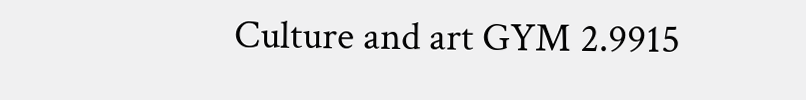Culture and art GYM 2.9915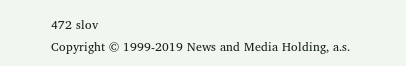472 slov
Copyright © 1999-2019 News and Media Holding, a.s.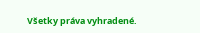Všetky práva vyhradené.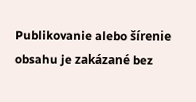Publikovanie alebo šírenie obsahu je zakázané bez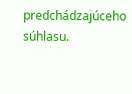predchádzajúceho súhlasu.